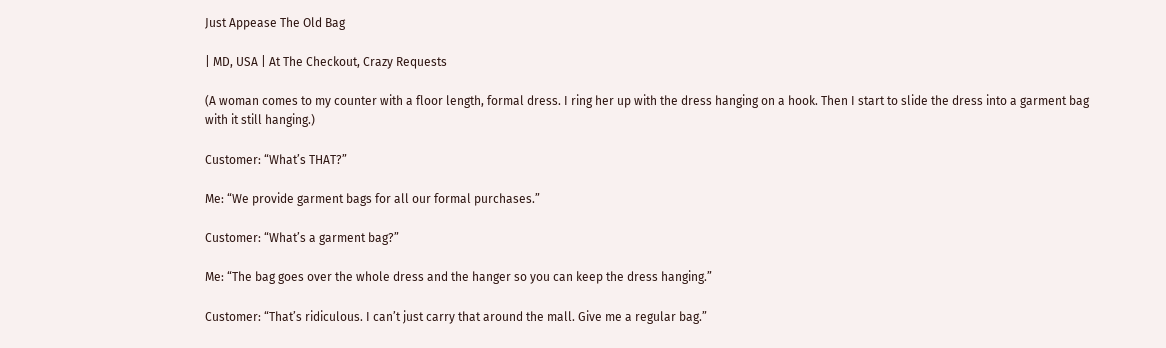Just Appease The Old Bag

| MD, USA | At The Checkout, Crazy Requests

(A woman comes to my counter with a floor length, formal dress. I ring her up with the dress hanging on a hook. Then I start to slide the dress into a garment bag with it still hanging.)

Customer: “What’s THAT?”

Me: “We provide garment bags for all our formal purchases.”

Customer: “What’s a garment bag?”

Me: “The bag goes over the whole dress and the hanger so you can keep the dress hanging.”

Customer: “That’s ridiculous. I can’t just carry that around the mall. Give me a regular bag.”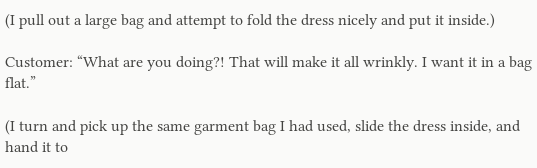(I pull out a large bag and attempt to fold the dress nicely and put it inside.)

Customer: “What are you doing?! That will make it all wrinkly. I want it in a bag flat.”

(I turn and pick up the same garment bag I had used, slide the dress inside, and hand it to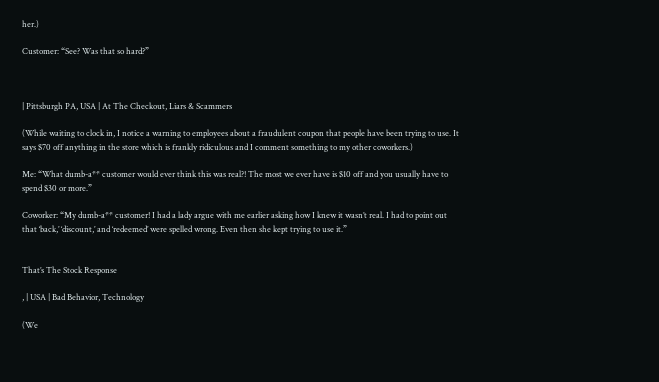her.)

Customer: “See? Was that so hard?”



| Pittsburgh PA, USA | At The Checkout, Liars & Scammers

(While waiting to clock in, I notice a warning to employees about a fraudulent coupon that people have been trying to use. It says $70 off anything in the store which is frankly ridiculous and I comment something to my other coworkers.)

Me: “What dumb-a** customer would ever think this was real?! The most we ever have is $10 off and you usually have to spend $30 or more.”

Coworker: “My dumb-a** customer! I had a lady argue with me earlier asking how I knew it wasn’t real. I had to point out that ‘back,’ ‘discount,’ and ‘redeemed’ were spelled wrong. Even then she kept trying to use it.”


That’s The Stock Response

, | USA | Bad Behavior, Technology

(We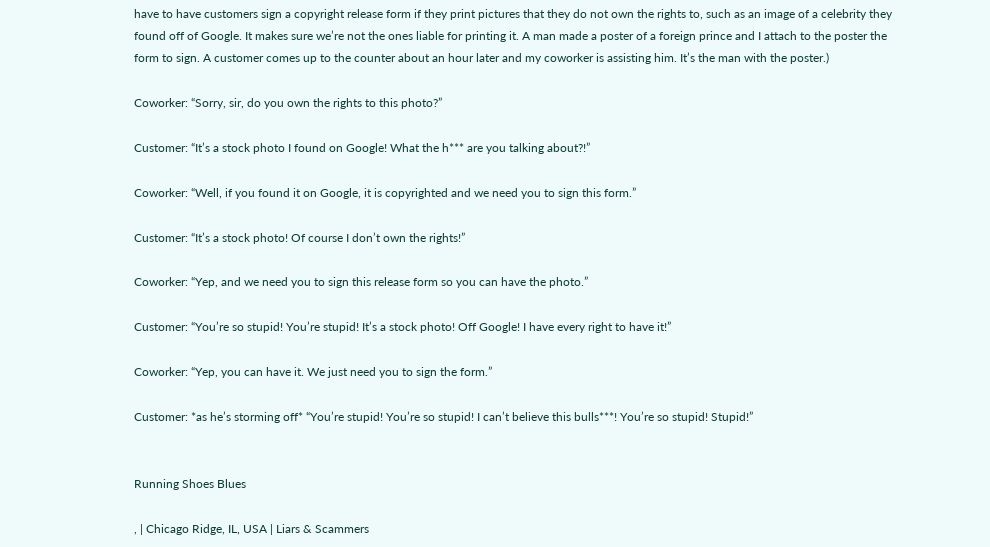have to have customers sign a copyright release form if they print pictures that they do not own the rights to, such as an image of a celebrity they found off of Google. It makes sure we’re not the ones liable for printing it. A man made a poster of a foreign prince and I attach to the poster the form to sign. A customer comes up to the counter about an hour later and my coworker is assisting him. It’s the man with the poster.)

Coworker: “Sorry, sir, do you own the rights to this photo?”

Customer: “It’s a stock photo I found on Google! What the h*** are you talking about?!”

Coworker: “Well, if you found it on Google, it is copyrighted and we need you to sign this form.”

Customer: “It’s a stock photo! Of course I don’t own the rights!”

Coworker: “Yep, and we need you to sign this release form so you can have the photo.”

Customer: “You’re so stupid! You’re stupid! It’s a stock photo! Off Google! I have every right to have it!”

Coworker: “Yep, you can have it. We just need you to sign the form.”

Customer: *as he’s storming off* “You’re stupid! You’re so stupid! I can’t believe this bulls***! You’re so stupid! Stupid!”


Running Shoes Blues

, | Chicago Ridge, IL, USA | Liars & Scammers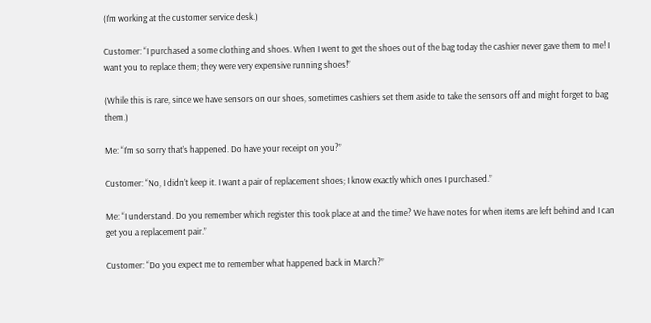(I’m working at the customer service desk.)

Customer: “I purchased a some clothing and shoes. When I went to get the shoes out of the bag today the cashier never gave them to me! I want you to replace them; they were very expensive running shoes!”

(While this is rare, since we have sensors on our shoes, sometimes cashiers set them aside to take the sensors off and might forget to bag them.)

Me: “I’m so sorry that’s happened. Do have your receipt on you?”

Customer: “No, I didn’t keep it. I want a pair of replacement shoes; I know exactly which ones I purchased.”

Me: “I understand. Do you remember which register this took place at and the time? We have notes for when items are left behind and I can get you a replacement pair.”

Customer: “Do you expect me to remember what happened back in March?”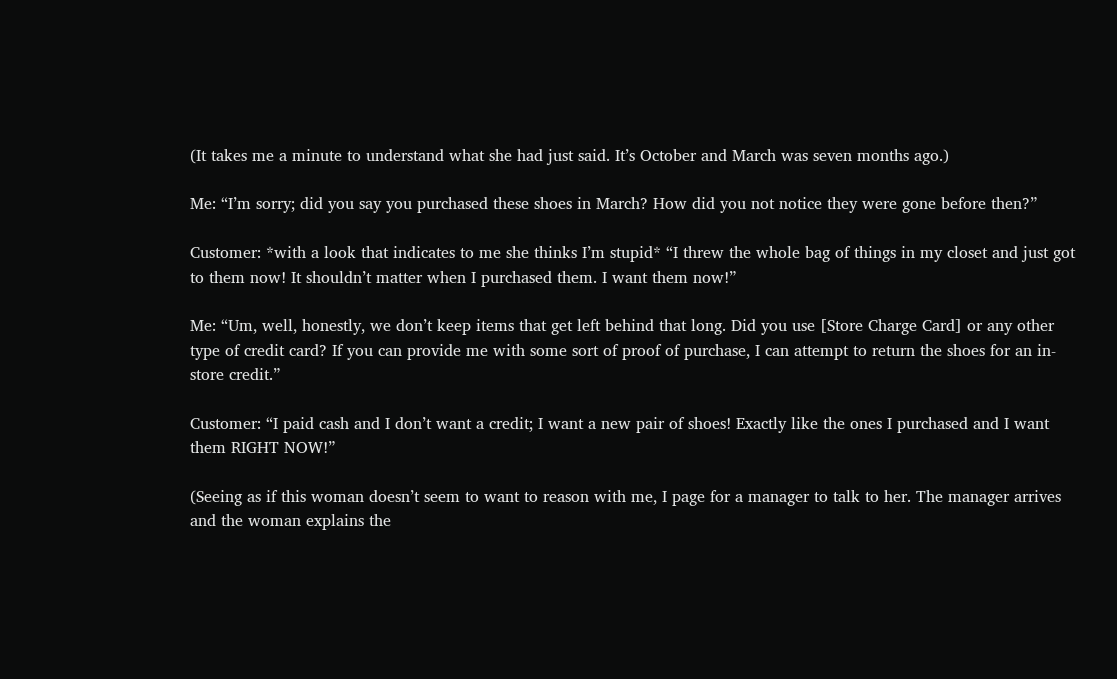(It takes me a minute to understand what she had just said. It’s October and March was seven months ago.)

Me: “I’m sorry; did you say you purchased these shoes in March? How did you not notice they were gone before then?”

Customer: *with a look that indicates to me she thinks I’m stupid* “I threw the whole bag of things in my closet and just got to them now! It shouldn’t matter when I purchased them. I want them now!”

Me: “Um, well, honestly, we don’t keep items that get left behind that long. Did you use [Store Charge Card] or any other type of credit card? If you can provide me with some sort of proof of purchase, I can attempt to return the shoes for an in-store credit.”

Customer: “I paid cash and I don’t want a credit; I want a new pair of shoes! Exactly like the ones I purchased and I want them RIGHT NOW!”

(Seeing as if this woman doesn’t seem to want to reason with me, I page for a manager to talk to her. The manager arrives and the woman explains the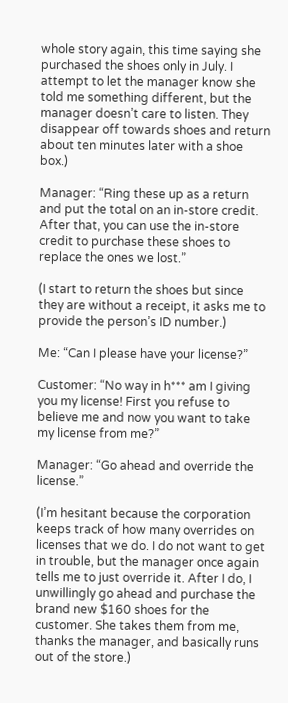whole story again, this time saying she purchased the shoes only in July. I attempt to let the manager know she told me something different, but the manager doesn’t care to listen. They disappear off towards shoes and return about ten minutes later with a shoe box.)

Manager: “Ring these up as a return and put the total on an in-store credit. After that, you can use the in-store credit to purchase these shoes to replace the ones we lost.”

(I start to return the shoes but since they are without a receipt, it asks me to provide the person’s ID number.)

Me: “Can I please have your license?”

Customer: “No way in h*** am I giving you my license! First you refuse to believe me and now you want to take my license from me?”

Manager: “Go ahead and override the license.”

(I’m hesitant because the corporation keeps track of how many overrides on licenses that we do. I do not want to get in trouble, but the manager once again tells me to just override it. After I do, I unwillingly go ahead and purchase the brand new $160 shoes for the customer. She takes them from me, thanks the manager, and basically runs out of the store.)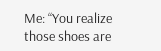Me: “You realize those shoes are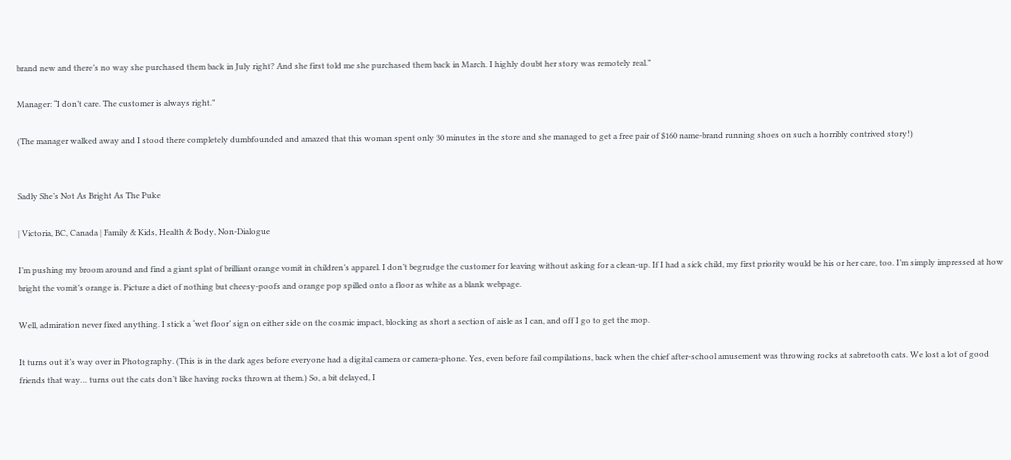brand new and there’s no way she purchased them back in July right? And she first told me she purchased them back in March. I highly doubt her story was remotely real.”

Manager: “I don’t care. The customer is always right.”

(The manager walked away and I stood there completely dumbfounded and amazed that this woman spent only 30 minutes in the store and she managed to get a free pair of $160 name-brand running shoes on such a horribly contrived story!)


Sadly She’s Not As Bright As The Puke

| Victoria, BC, Canada | Family & Kids, Health & Body, Non-Dialogue

I’m pushing my broom around and find a giant splat of brilliant orange vomit in children’s apparel. I don’t begrudge the customer for leaving without asking for a clean-up. If I had a sick child, my first priority would be his or her care, too. I’m simply impressed at how bright the vomit’s orange is. Picture a diet of nothing but cheesy-poofs and orange pop spilled onto a floor as white as a blank webpage.

Well, admiration never fixed anything. I stick a ‘wet floor’ sign on either side on the cosmic impact, blocking as short a section of aisle as I can, and off I go to get the mop.

It turns out it’s way over in Photography. (This is in the dark ages before everyone had a digital camera or camera-phone. Yes, even before fail compilations, back when the chief after-school amusement was throwing rocks at sabretooth cats. We lost a lot of good friends that way… turns out the cats don’t like having rocks thrown at them.) So, a bit delayed, I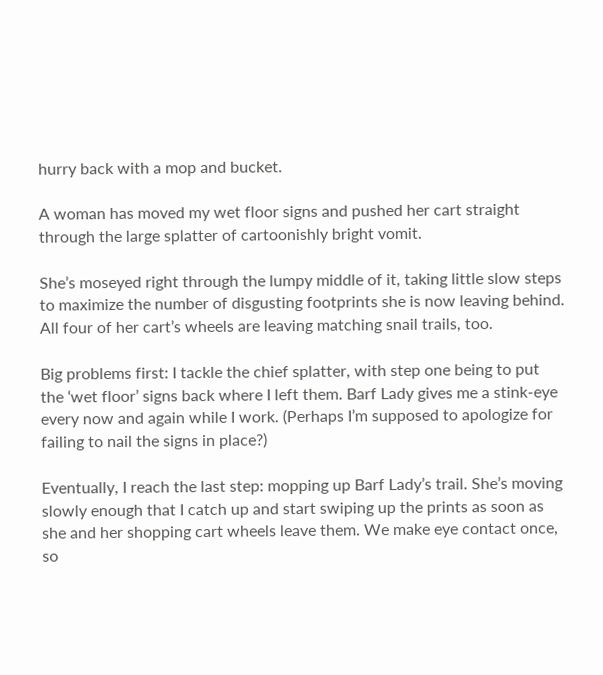hurry back with a mop and bucket.

A woman has moved my wet floor signs and pushed her cart straight through the large splatter of cartoonishly bright vomit.

She’s moseyed right through the lumpy middle of it, taking little slow steps to maximize the number of disgusting footprints she is now leaving behind. All four of her cart’s wheels are leaving matching snail trails, too.

Big problems first: I tackle the chief splatter, with step one being to put the ‘wet floor’ signs back where I left them. Barf Lady gives me a stink-eye every now and again while I work. (Perhaps I’m supposed to apologize for failing to nail the signs in place?)

Eventually, I reach the last step: mopping up Barf Lady’s trail. She’s moving slowly enough that I catch up and start swiping up the prints as soon as she and her shopping cart wheels leave them. We make eye contact once, so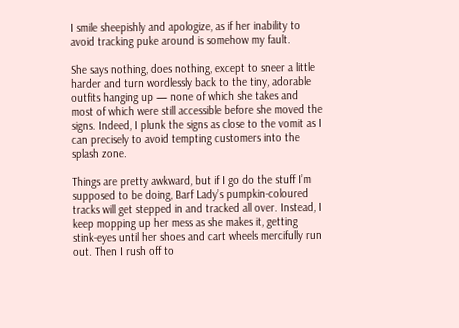I smile sheepishly and apologize, as if her inability to avoid tracking puke around is somehow my fault.

She says nothing, does nothing, except to sneer a little harder and turn wordlessly back to the tiny, adorable outfits hanging up — none of which she takes and most of which were still accessible before she moved the signs. Indeed, I plunk the signs as close to the vomit as I can precisely to avoid tempting customers into the splash zone.

Things are pretty awkward, but if I go do the stuff I’m supposed to be doing, Barf Lady’s pumpkin-coloured tracks will get stepped in and tracked all over. Instead, I keep mopping up her mess as she makes it, getting stink-eyes until her shoes and cart wheels mercifully run out. Then I rush off to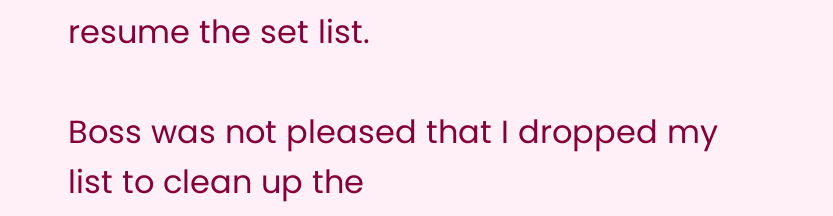resume the set list.

Boss was not pleased that I dropped my list to clean up the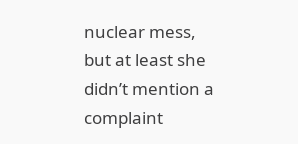nuclear mess, but at least she didn’t mention a complaint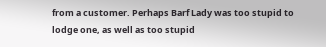from a customer. Perhaps Barf Lady was too stupid to lodge one, as well as too stupid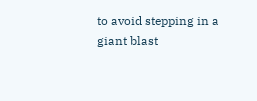to avoid stepping in a giant blast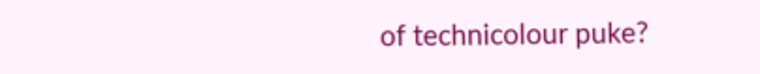of technicolour puke?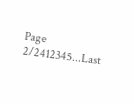Page 2/2412345...Last